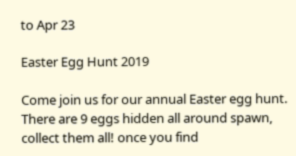to Apr 23

Easter Egg Hunt 2019

Come join us for our annual Easter egg hunt. There are 9 eggs hidden all around spawn, collect them all! once you find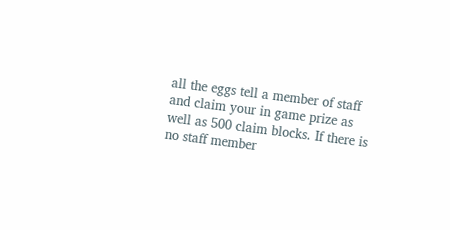all the eggs tell a member of staff and claim your in game prize as well as 500 claim blocks. If there is no staff member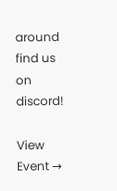around find us on discord!

View Event →